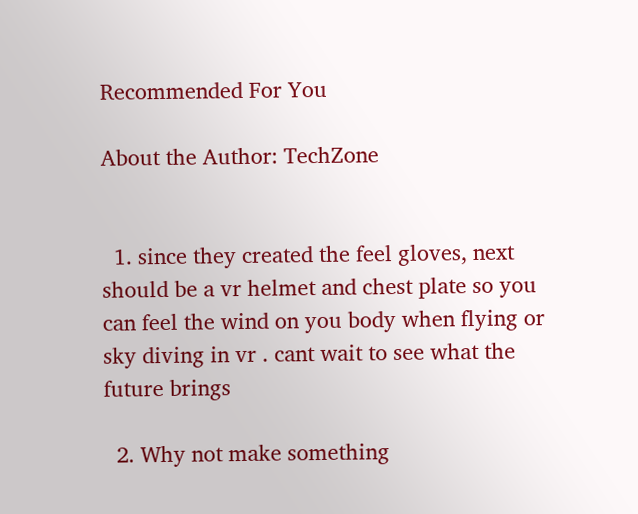Recommended For You

About the Author: TechZone


  1. since they created the feel gloves, next should be a vr helmet and chest plate so you can feel the wind on you body when flying or sky diving in vr . cant wait to see what the future brings

  2. Why not make something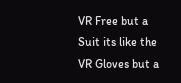VR Free but a Suit its like the VR Gloves but a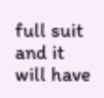full suit and it will have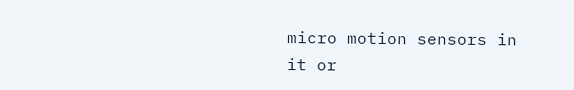micro motion sensors in it or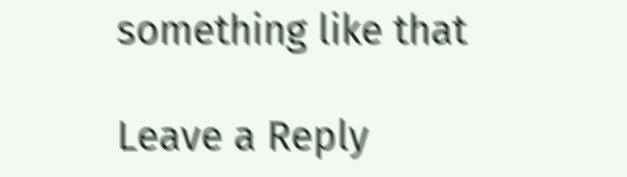something like that

Leave a Reply